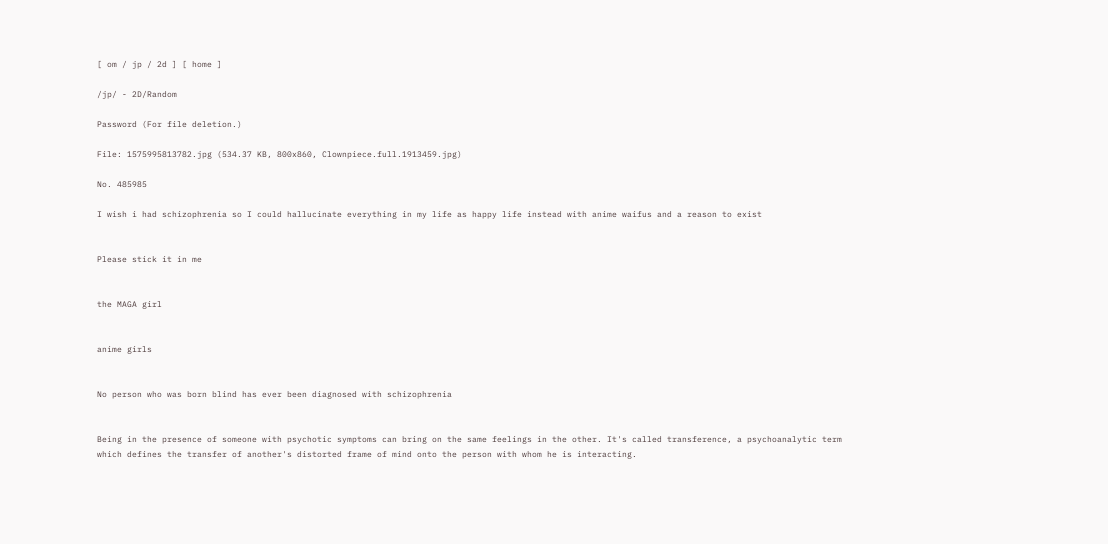[ om / jp / 2d ] [ home ]

/jp/ - 2D/Random

Password (For file deletion.)

File: 1575995813782.jpg (534.37 KB, 800x860, Clownpiece.full.1913459.jpg)

No. 485985

I wish i had schizophrenia so I could hallucinate everything in my life as happy life instead with anime waifus and a reason to exist


Please stick it in me


the MAGA girl


anime girls


No person who was born blind has ever been diagnosed with schizophrenia


Being in the presence of someone with psychotic symptoms can bring on the same feelings in the other. It's called transference, a psychoanalytic term which defines the transfer of another's distorted frame of mind onto the person with whom he is interacting.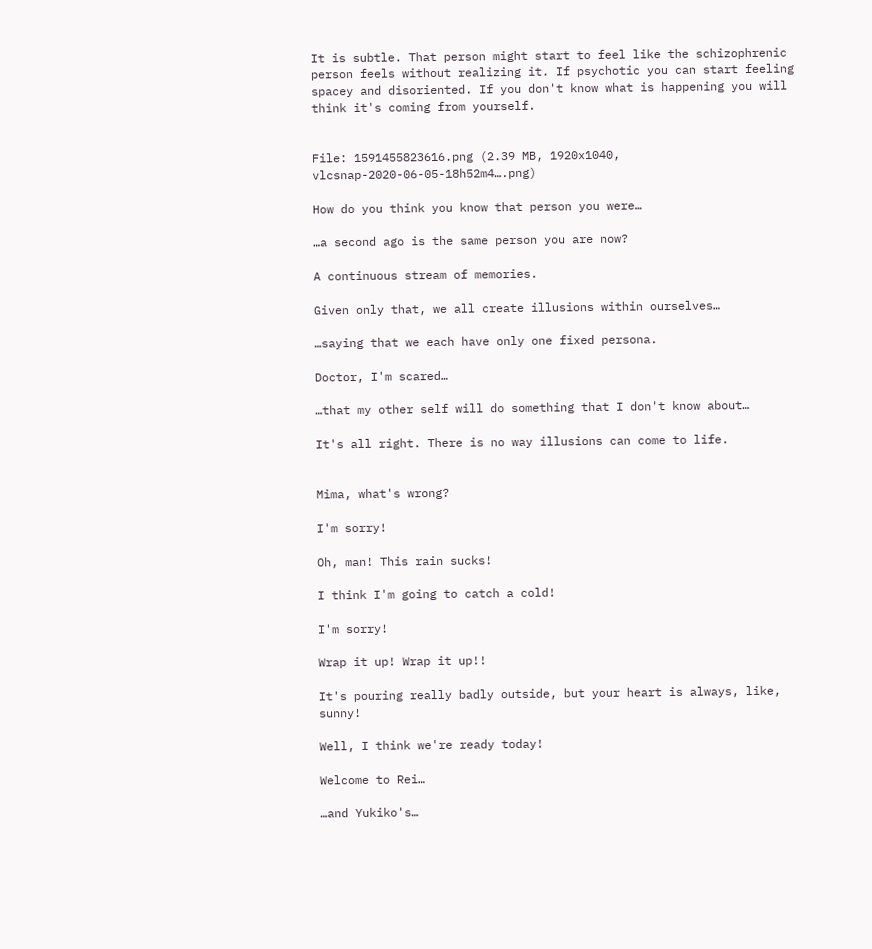It is subtle. That person might start to feel like the schizophrenic person feels without realizing it. If psychotic you can start feeling spacey and disoriented. If you don't know what is happening you will think it's coming from yourself.


File: 1591455823616.png (2.39 MB, 1920x1040, vlcsnap-2020-06-05-18h52m4….png)

How do you think you know that person you were…

…a second ago is the same person you are now?

A continuous stream of memories.

Given only that, we all create illusions within ourselves…

…saying that we each have only one fixed persona.

Doctor, I'm scared…

…that my other self will do something that I don't know about…

It's all right. There is no way illusions can come to life.


Mima, what's wrong?

I'm sorry!

Oh, man! This rain sucks!

I think I'm going to catch a cold!

I'm sorry!

Wrap it up! Wrap it up!!

It's pouring really badly outside, but your heart is always, like, sunny!

Well, I think we're ready today!

Welcome to Rei…

…and Yukiko's…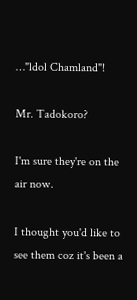…"ldol Chamland"!

Mr. Tadokoro?

I'm sure they're on the air now.

I thought you'd like to see them coz it's been a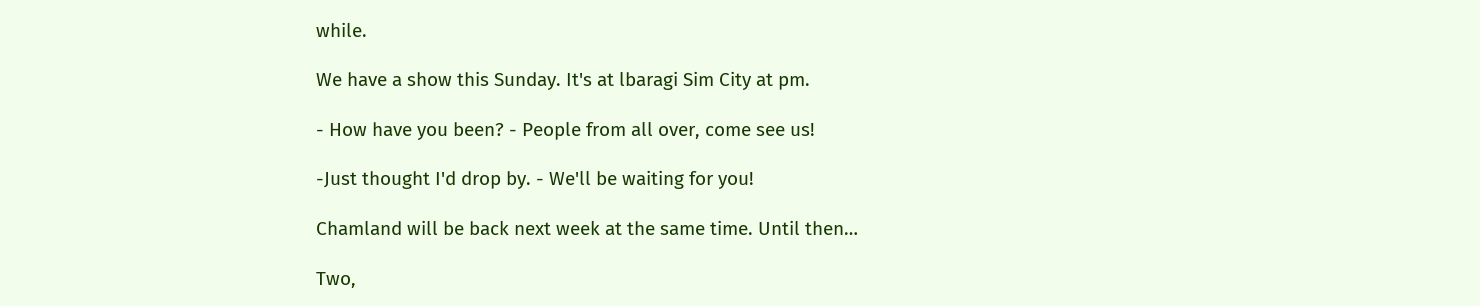while.

We have a show this Sunday. It's at lbaragi Sim City at pm.

- How have you been? - People from all over, come see us!

-Just thought I'd drop by. - We'll be waiting for you!

Chamland will be back next week at the same time. Until then…

Two,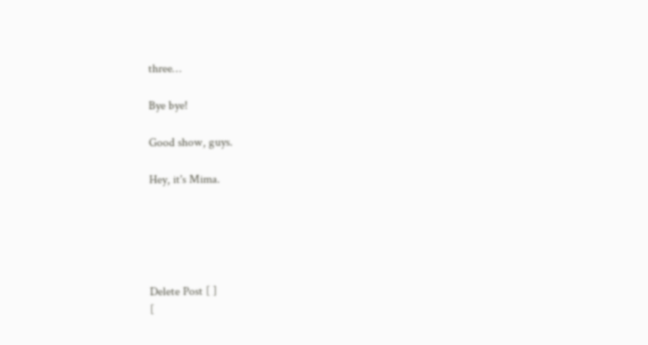three…

Bye bye!

Good show, guys.

Hey, it's Mima.





Delete Post [ ]
[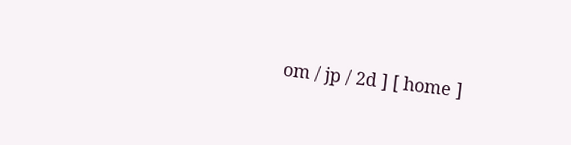om / jp / 2d ] [ home ]